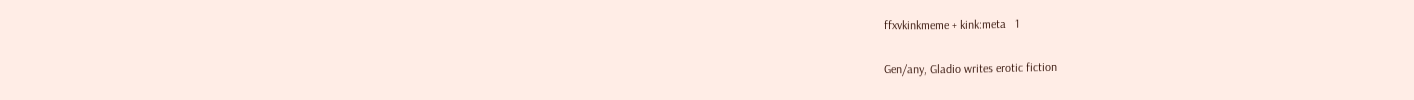ffxvkinkmeme + kink:meta   1

Gen/any, Gladio writes erotic fiction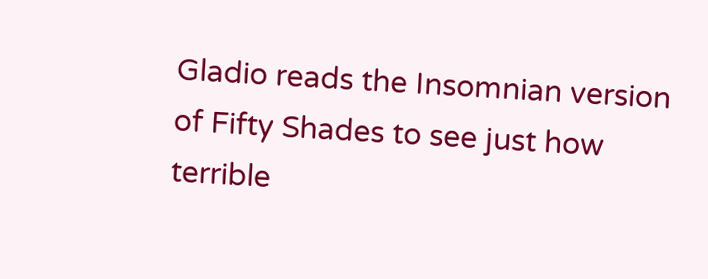Gladio reads the Insomnian version of Fifty Shades to see just how terrible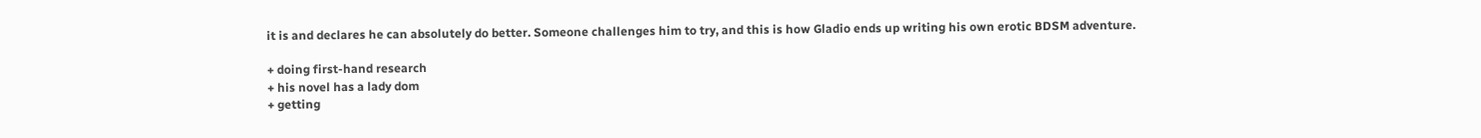it is and declares he can absolutely do better. Someone challenges him to try, and this is how Gladio ends up writing his own erotic BDSM adventure.

+ doing first-hand research
+ his novel has a lady dom
+ getting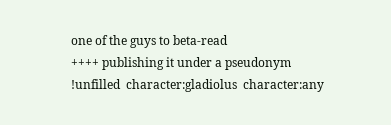one of the guys to beta-read
++++ publishing it under a pseudonym
!unfilled  character:gladiolus  character:any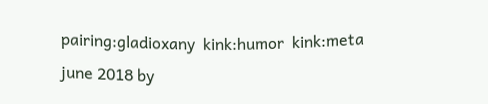pairing:gladioxany  kink:humor  kink:meta
june 2018 by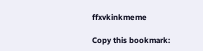ffxvkinkmeme

Copy this bookmark: